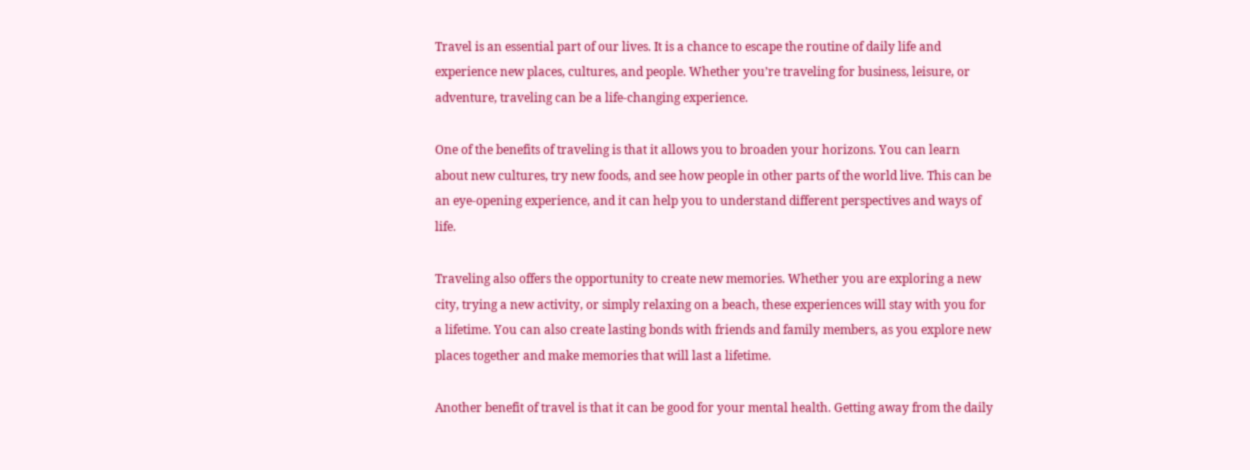Travel is an essential part of our lives. It is a chance to escape the routine of daily life and experience new places, cultures, and people. Whether you’re traveling for business, leisure, or adventure, traveling can be a life-changing experience.

One of the benefits of traveling is that it allows you to broaden your horizons. You can learn about new cultures, try new foods, and see how people in other parts of the world live. This can be an eye-opening experience, and it can help you to understand different perspectives and ways of life.

Traveling also offers the opportunity to create new memories. Whether you are exploring a new city, trying a new activity, or simply relaxing on a beach, these experiences will stay with you for a lifetime. You can also create lasting bonds with friends and family members, as you explore new places together and make memories that will last a lifetime.

Another benefit of travel is that it can be good for your mental health. Getting away from the daily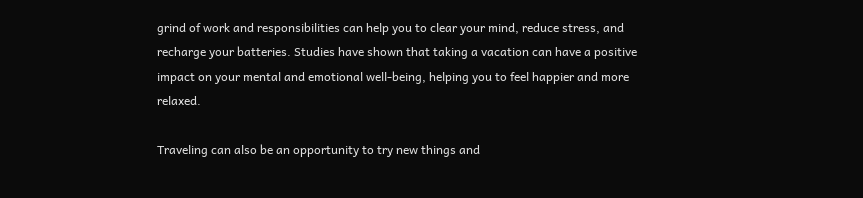grind of work and responsibilities can help you to clear your mind, reduce stress, and recharge your batteries. Studies have shown that taking a vacation can have a positive impact on your mental and emotional well-being, helping you to feel happier and more relaxed.

Traveling can also be an opportunity to try new things and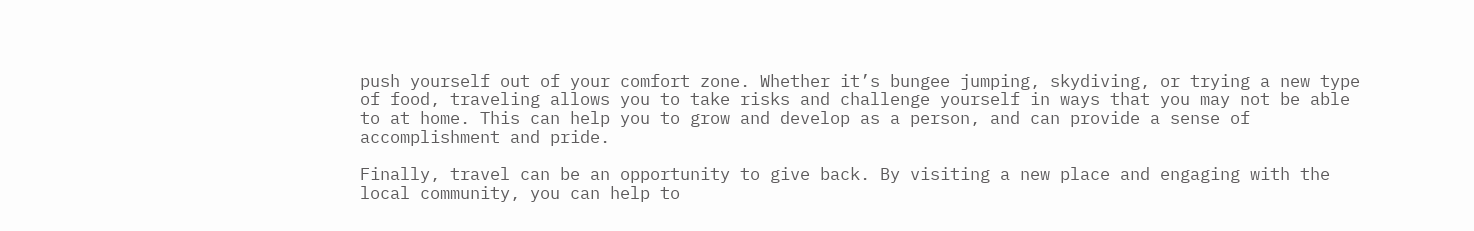push yourself out of your comfort zone. Whether it’s bungee jumping, skydiving, or trying a new type of food, traveling allows you to take risks and challenge yourself in ways that you may not be able to at home. This can help you to grow and develop as a person, and can provide a sense of accomplishment and pride.

Finally, travel can be an opportunity to give back. By visiting a new place and engaging with the local community, you can help to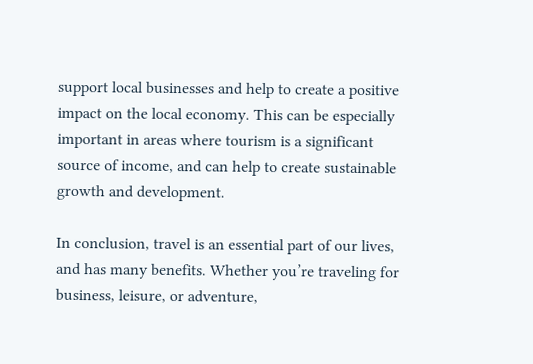support local businesses and help to create a positive impact on the local economy. This can be especially important in areas where tourism is a significant source of income, and can help to create sustainable growth and development.

In conclusion, travel is an essential part of our lives, and has many benefits. Whether you’re traveling for business, leisure, or adventure,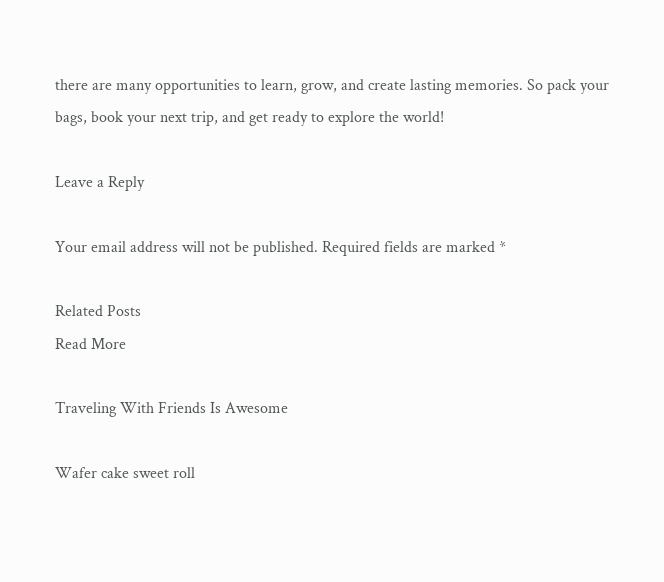there are many opportunities to learn, grow, and create lasting memories. So pack your bags, book your next trip, and get ready to explore the world!

Leave a Reply

Your email address will not be published. Required fields are marked *

Related Posts
Read More

Traveling With Friends Is Awesome

Wafer cake sweet roll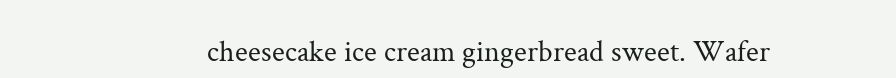cheesecake ice cream gingerbread sweet. Wafer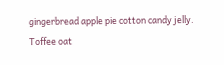gingerbread apple pie cotton candy jelly. Toffee oat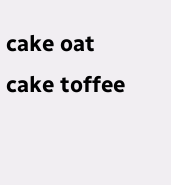cake oat cake toffee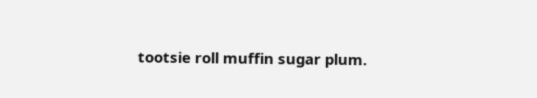tootsie roll muffin sugar plum.